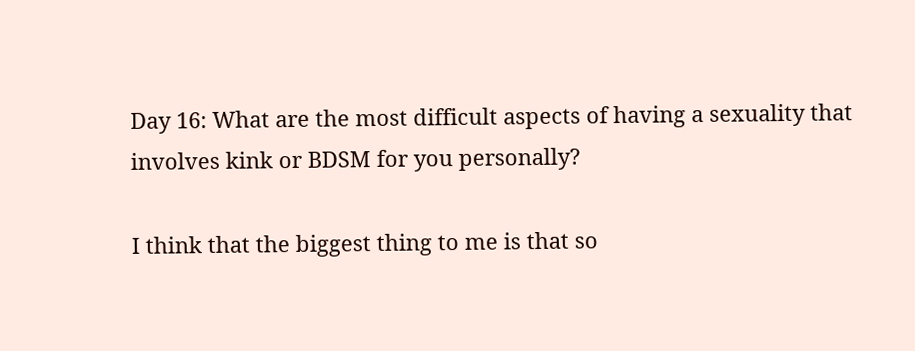Day 16: What are the most difficult aspects of having a sexuality that involves kink or BDSM for you personally?

I think that the biggest thing to me is that so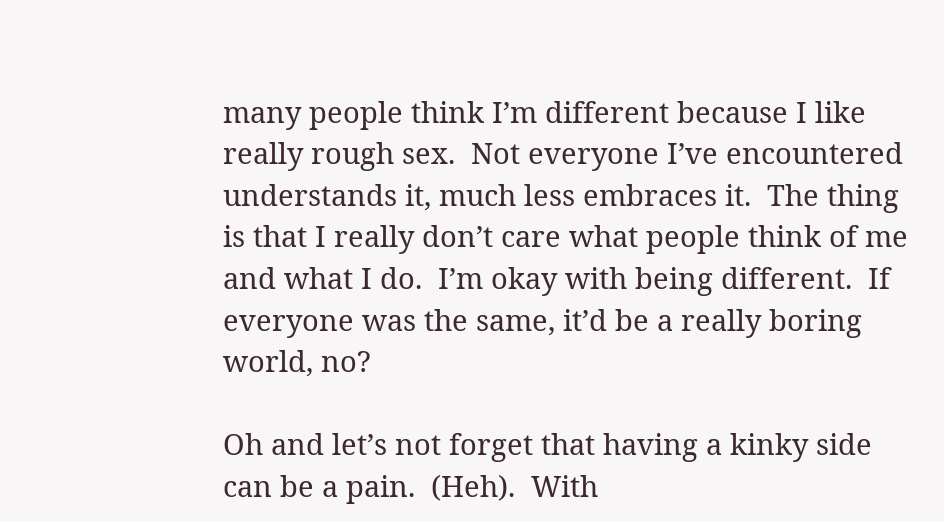many people think I’m different because I like really rough sex.  Not everyone I’ve encountered understands it, much less embraces it.  The thing is that I really don’t care what people think of me and what I do.  I’m okay with being different.  If everyone was the same, it’d be a really boring world, no?

Oh and let’s not forget that having a kinky side can be a pain.  (Heh).  With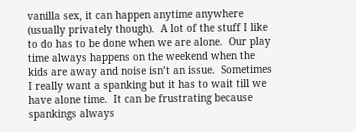vanilla sex, it can happen anytime anywhere (usually privately though).  A lot of the stuff I like to do has to be done when we are alone.  Our play time always happens on the weekend when the kids are away and noise isn’t an issue.  Sometimes I really want a spanking but it has to wait till we have alone time.  It can be frustrating because spankings always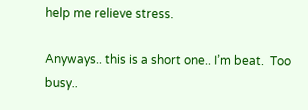help me relieve stress.

Anyways.. this is a short one.. I’m beat.  Too busy..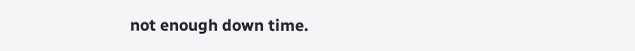not enough down time.